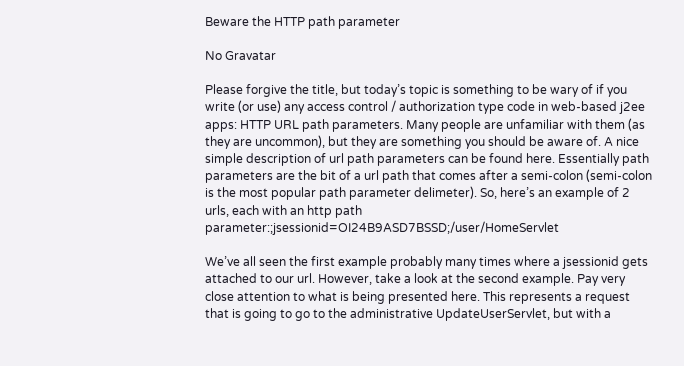Beware the HTTP path parameter

No Gravatar

Please forgive the title, but today’s topic is something to be wary of if you write (or use) any access control / authorization type code in web-based j2ee apps: HTTP URL path parameters. Many people are unfamiliar with them (as they are uncommon), but they are something you should be aware of. A nice simple description of url path parameters can be found here. Essentially path parameters are the bit of a url path that comes after a semi-colon (semi-colon is the most popular path parameter delimeter). So, here’s an example of 2 urls, each with an http path parameter:;jsessionid=OI24B9ASD7BSSD;/user/HomeServlet

We’ve all seen the first example probably many times where a jsessionid gets attached to our url. However, take a look at the second example. Pay very close attention to what is being presented here. This represents a request that is going to go to the administrative UpdateUserServlet, but with a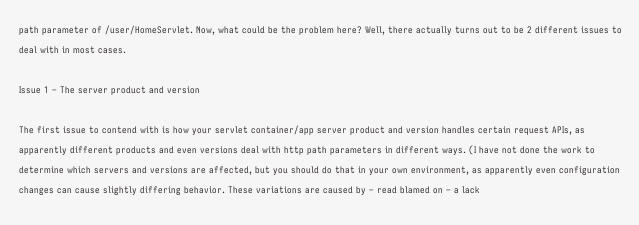path parameter of /user/HomeServlet. Now, what could be the problem here? Well, there actually turns out to be 2 different issues to deal with in most cases.

Issue 1 – The server product and version

The first issue to contend with is how your servlet container/app server product and version handles certain request APIs, as apparently different products and even versions deal with http path parameters in different ways. (I have not done the work to determine which servers and versions are affected, but you should do that in your own environment, as apparently even configuration changes can cause slightly differing behavior. These variations are caused by – read blamed on – a lack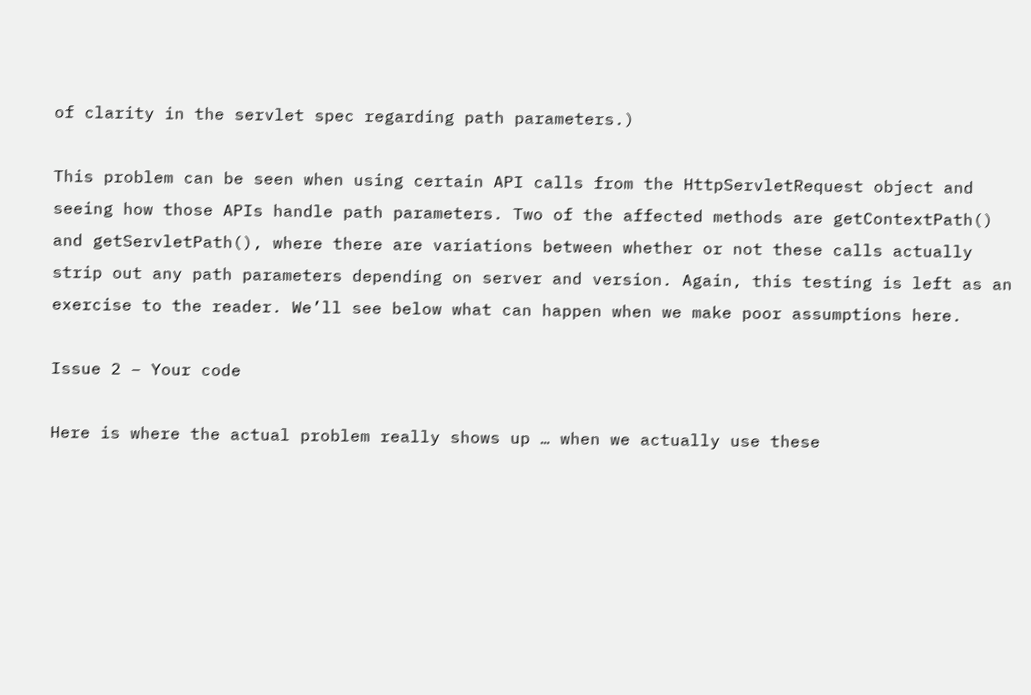of clarity in the servlet spec regarding path parameters.)

This problem can be seen when using certain API calls from the HttpServletRequest object and seeing how those APIs handle path parameters. Two of the affected methods are getContextPath() and getServletPath(), where there are variations between whether or not these calls actually strip out any path parameters depending on server and version. Again, this testing is left as an exercise to the reader. We’ll see below what can happen when we make poor assumptions here.

Issue 2 – Your code

Here is where the actual problem really shows up … when we actually use these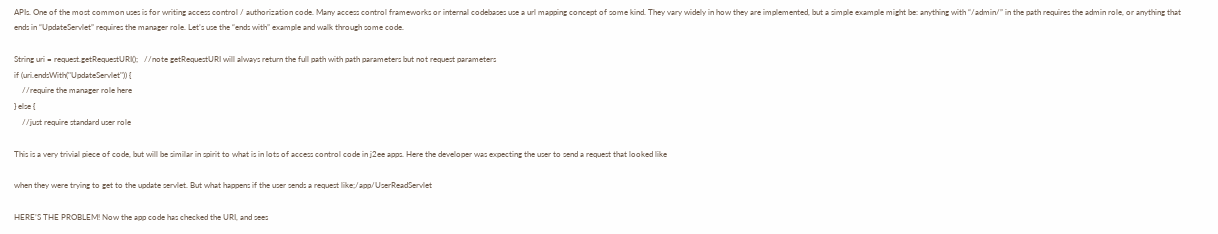APIs. One of the most common uses is for writing access control / authorization code. Many access control frameworks or internal codebases use a url mapping concept of some kind. They vary widely in how they are implemented, but a simple example might be: anything with “/admin/” in the path requires the admin role, or anything that ends in “UpdateServlet” requires the manager role. Let’s use the “ends with” example and walk through some code.

String uri = request.getRequestURI();   //note getRequestURI will always return the full path with path parameters but not request parameters
if (uri.endsWith("UpdateServlet")) {
    //require the manager role here
} else {
    //just require standard user role

This is a very trivial piece of code, but will be similar in spirit to what is in lots of access control code in j2ee apps. Here the developer was expecting the user to send a request that looked like

when they were trying to get to the update servlet. But what happens if the user sends a request like;/app/UserReadServlet

HERE’S THE PROBLEM! Now the app code has checked the URI, and sees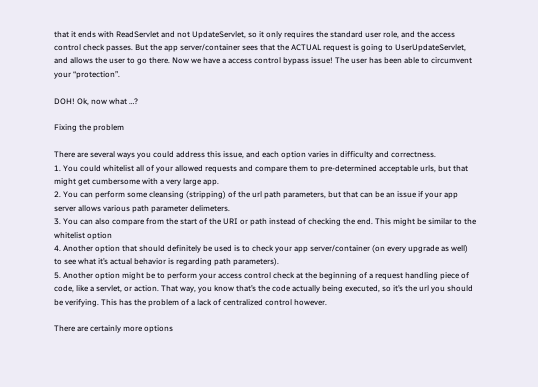that it ends with ReadServlet and not UpdateServlet, so it only requires the standard user role, and the access control check passes. But the app server/container sees that the ACTUAL request is going to UserUpdateServlet, and allows the user to go there. Now we have a access control bypass issue! The user has been able to circumvent your “protection”.

DOH! Ok, now what …?

Fixing the problem

There are several ways you could address this issue, and each option varies in difficulty and correctness.
1. You could whitelist all of your allowed requests and compare them to pre-determined acceptable urls, but that might get cumbersome with a very large app.
2. You can perform some cleansing (stripping) of the url path parameters, but that can be an issue if your app server allows various path parameter delimeters.
3. You can also compare from the start of the URI or path instead of checking the end. This might be similar to the whitelist option
4. Another option that should definitely be used is to check your app server/container (on every upgrade as well) to see what it’s actual behavior is regarding path parameters).
5. Another option might be to perform your access control check at the beginning of a request handling piece of code, like a servlet, or action. That way, you know that’s the code actually being executed, so it’s the url you should be verifying. This has the problem of a lack of centralized control however.

There are certainly more options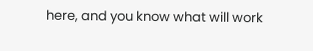here, and you know what will work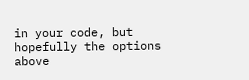in your code, but hopefully the options above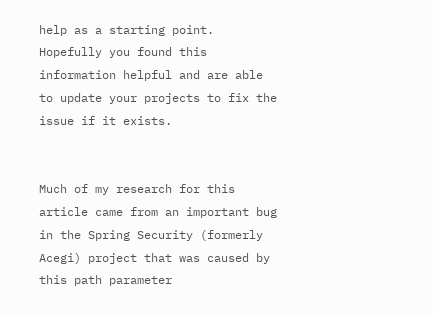help as a starting point. Hopefully you found this information helpful and are able to update your projects to fix the issue if it exists.


Much of my research for this article came from an important bug in the Spring Security (formerly Acegi) project that was caused by this path parameter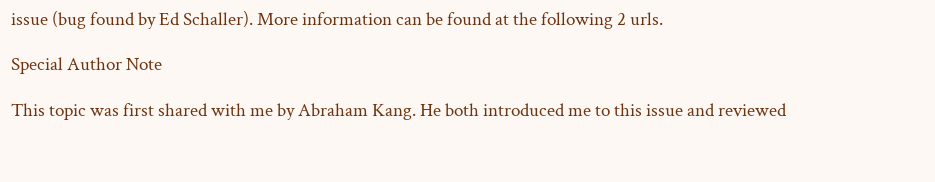issue (bug found by Ed Schaller). More information can be found at the following 2 urls.

Special Author Note

This topic was first shared with me by Abraham Kang. He both introduced me to this issue and reviewed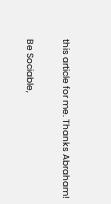this article for me. Thanks Abraham!

Be Sociable,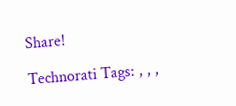Share!

Technorati Tags: , , ,